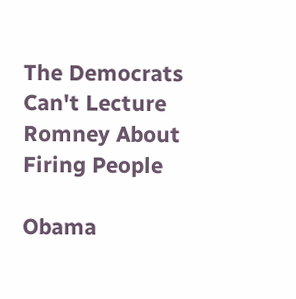The Democrats Can't Lecture Romney About Firing People

Obama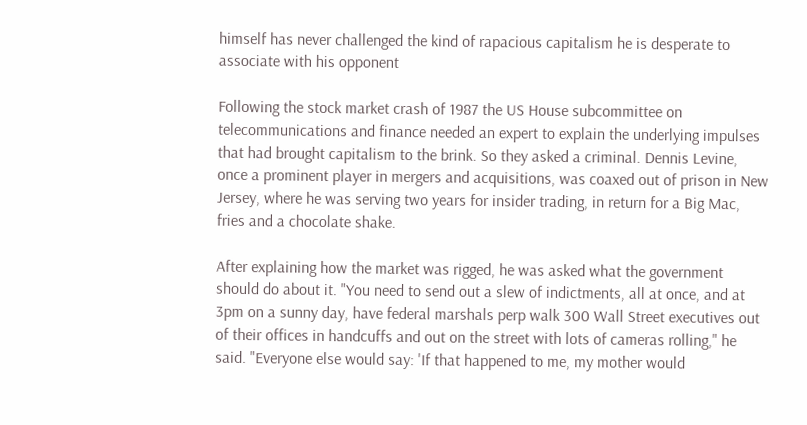himself has never challenged the kind of rapacious capitalism he is desperate to associate with his opponent

Following the stock market crash of 1987 the US House subcommittee on telecommunications and finance needed an expert to explain the underlying impulses that had brought capitalism to the brink. So they asked a criminal. Dennis Levine, once a prominent player in mergers and acquisitions, was coaxed out of prison in New Jersey, where he was serving two years for insider trading, in return for a Big Mac, fries and a chocolate shake.

After explaining how the market was rigged, he was asked what the government should do about it. "You need to send out a slew of indictments, all at once, and at 3pm on a sunny day, have federal marshals perp walk 300 Wall Street executives out of their offices in handcuffs and out on the street with lots of cameras rolling," he said. "Everyone else would say: 'If that happened to me, my mother would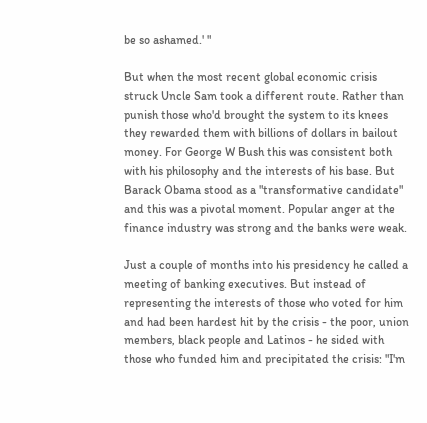be so ashamed.' "

But when the most recent global economic crisis struck Uncle Sam took a different route. Rather than punish those who'd brought the system to its knees they rewarded them with billions of dollars in bailout money. For George W Bush this was consistent both with his philosophy and the interests of his base. But Barack Obama stood as a "transformative candidate" and this was a pivotal moment. Popular anger at the finance industry was strong and the banks were weak.

Just a couple of months into his presidency he called a meeting of banking executives. But instead of representing the interests of those who voted for him and had been hardest hit by the crisis - the poor, union members, black people and Latinos - he sided with those who funded him and precipitated the crisis: "I'm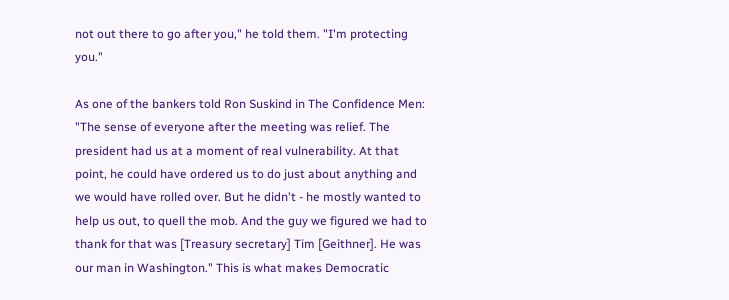not out there to go after you," he told them. "I'm protecting you."

As one of the bankers told Ron Suskind in The Confidence Men: "The sense of everyone after the meeting was relief. The president had us at a moment of real vulnerability. At that point, he could have ordered us to do just about anything and we would have rolled over. But he didn't - he mostly wanted to help us out, to quell the mob. And the guy we figured we had to thank for that was [Treasury secretary] Tim [Geithner]. He was our man in Washington." This is what makes Democratic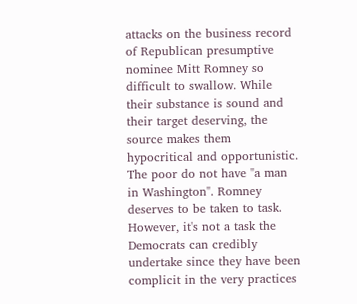attacks on the business record of Republican presumptive nominee Mitt Romney so difficult to swallow. While their substance is sound and their target deserving, the source makes them hypocritical and opportunistic. The poor do not have "a man in Washington". Romney deserves to be taken to task. However, it's not a task the Democrats can credibly undertake since they have been complicit in the very practices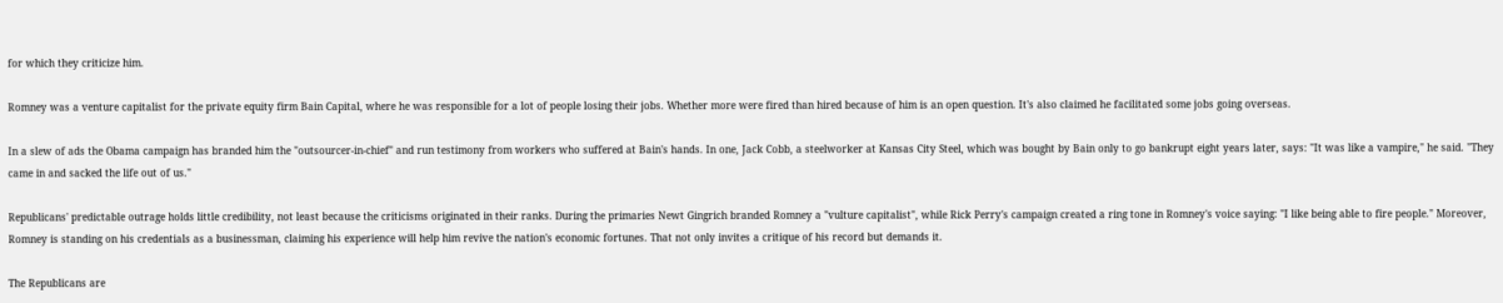for which they criticize him.

Romney was a venture capitalist for the private equity firm Bain Capital, where he was responsible for a lot of people losing their jobs. Whether more were fired than hired because of him is an open question. It's also claimed he facilitated some jobs going overseas.

In a slew of ads the Obama campaign has branded him the "outsourcer-in-chief" and run testimony from workers who suffered at Bain's hands. In one, Jack Cobb, a steelworker at Kansas City Steel, which was bought by Bain only to go bankrupt eight years later, says: "It was like a vampire," he said. "They came in and sacked the life out of us."

Republicans' predictable outrage holds little credibility, not least because the criticisms originated in their ranks. During the primaries Newt Gingrich branded Romney a "vulture capitalist", while Rick Perry's campaign created a ring tone in Romney's voice saying: "I like being able to fire people." Moreover, Romney is standing on his credentials as a businessman, claiming his experience will help him revive the nation's economic fortunes. That not only invites a critique of his record but demands it.

The Republicans are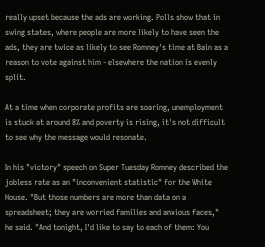really upset because the ads are working. Polls show that in swing states, where people are more likely to have seen the ads, they are twice as likely to see Romney's time at Bain as a reason to vote against him - elsewhere the nation is evenly split.

At a time when corporate profits are soaring, unemployment is stuck at around 8% and poverty is rising, it's not difficult to see why the message would resonate.

In his "victory" speech on Super Tuesday Romney described the jobless rate as an "inconvenient statistic" for the White House. "But those numbers are more than data on a spreadsheet; they are worried families and anxious faces," he said. "And tonight, I'd like to say to each of them: You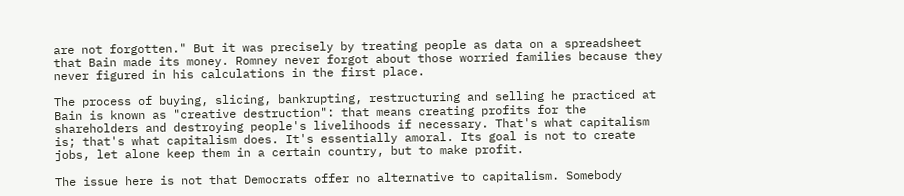are not forgotten." But it was precisely by treating people as data on a spreadsheet that Bain made its money. Romney never forgot about those worried families because they never figured in his calculations in the first place.

The process of buying, slicing, bankrupting, restructuring and selling he practiced at Bain is known as "creative destruction": that means creating profits for the shareholders and destroying people's livelihoods if necessary. That's what capitalism is; that's what capitalism does. It's essentially amoral. Its goal is not to create jobs, let alone keep them in a certain country, but to make profit.

The issue here is not that Democrats offer no alternative to capitalism. Somebody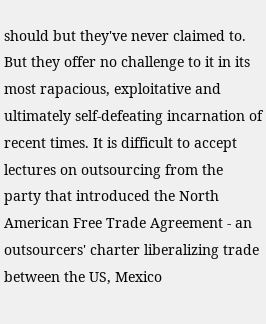should but they've never claimed to. But they offer no challenge to it in its most rapacious, exploitative and ultimately self-defeating incarnation of recent times. It is difficult to accept lectures on outsourcing from the party that introduced the North American Free Trade Agreement - an outsourcers' charter liberalizing trade between the US, Mexico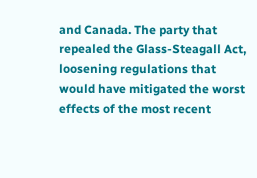and Canada. The party that repealed the Glass-Steagall Act, loosening regulations that would have mitigated the worst effects of the most recent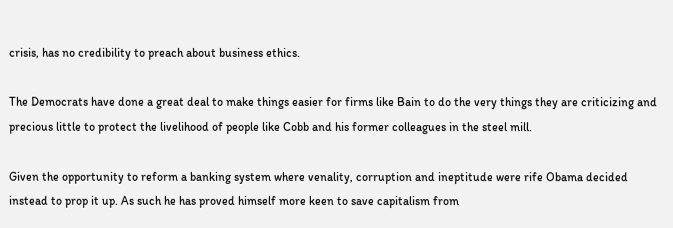crisis, has no credibility to preach about business ethics.

The Democrats have done a great deal to make things easier for firms like Bain to do the very things they are criticizing and precious little to protect the livelihood of people like Cobb and his former colleagues in the steel mill.

Given the opportunity to reform a banking system where venality, corruption and ineptitude were rife Obama decided instead to prop it up. As such he has proved himself more keen to save capitalism from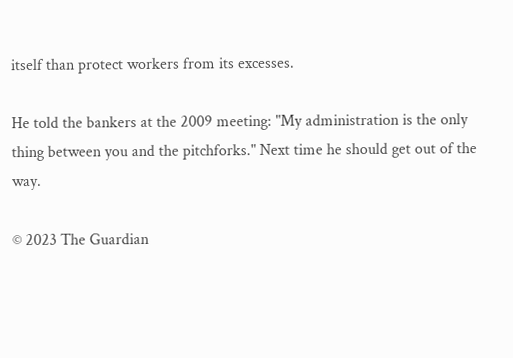itself than protect workers from its excesses.

He told the bankers at the 2009 meeting: "My administration is the only thing between you and the pitchforks." Next time he should get out of the way.

© 2023 The Guardian